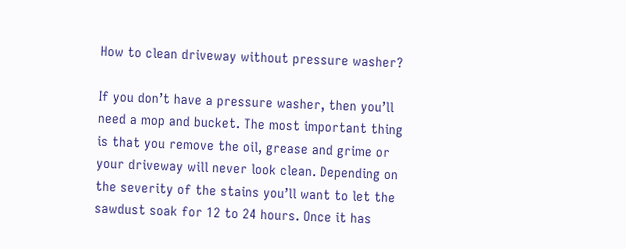How to clean driveway without pressure washer?

If you don’t have a pressure washer, then you’ll need a mop and bucket. The most important thing is that you remove the oil, grease and grime or your driveway will never look clean. Depending on the severity of the stains you’ll want to let the sawdust soak for 12 to 24 hours. Once it has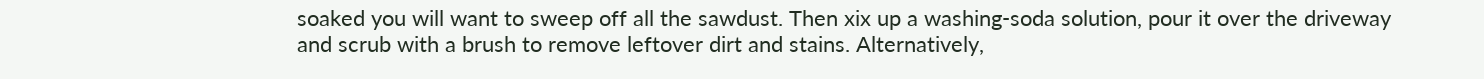soaked you will want to sweep off all the sawdust. Then xix up a washing-soda solution, pour it over the driveway and scrub with a brush to remove leftover dirt and stains. Alternatively,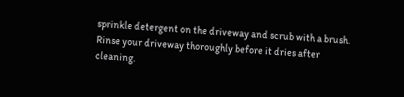sprinkle detergent on the driveway and scrub with a brush. Rinse your driveway thoroughly before it dries after cleaning.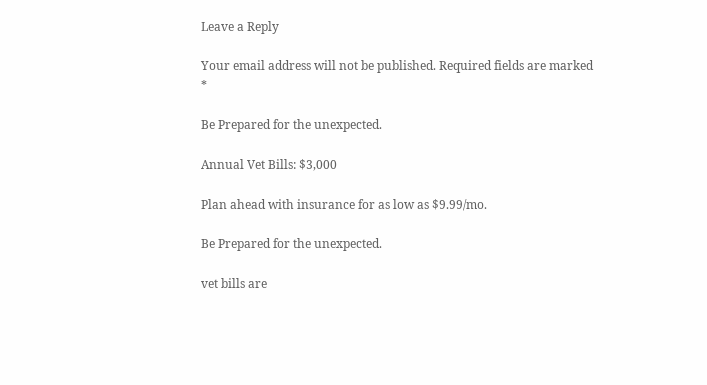Leave a Reply

Your email address will not be published. Required fields are marked *

Be Prepared for the unexpected.

Annual Vet Bills: $3,000

Plan ahead with insurance for as low as $9.99/mo.

Be Prepared for the unexpected.

vet bills are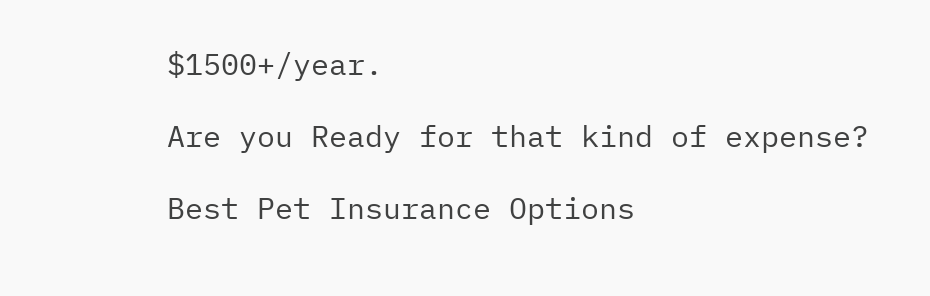$1500+/year.

Are you Ready for that kind of expense?

Best Pet Insurance Options